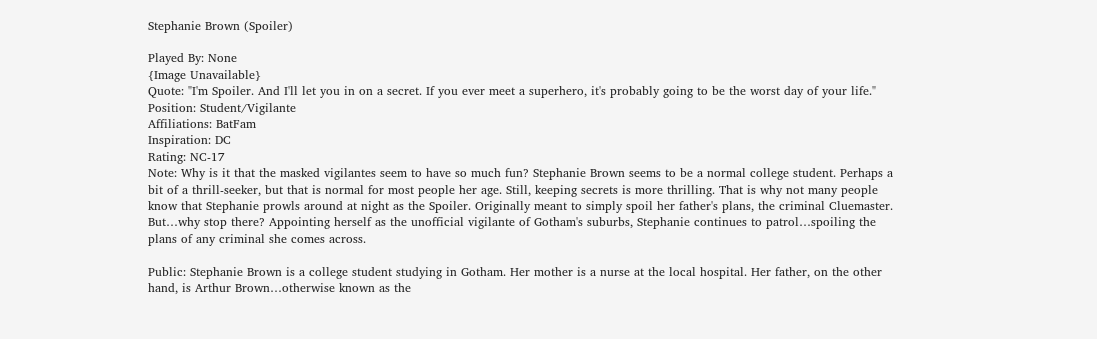Stephanie Brown (Spoiler)

Played By: None
{Image Unavailable}
Quote: "I'm Spoiler. And I'll let you in on a secret. If you ever meet a superhero, it's probably going to be the worst day of your life."
Position: Student/Vigilante
Affiliations: BatFam
Inspiration: DC
Rating: NC-17
Note: Why is it that the masked vigilantes seem to have so much fun? Stephanie Brown seems to be a normal college student. Perhaps a bit of a thrill-seeker, but that is normal for most people her age. Still, keeping secrets is more thrilling. That is why not many people know that Stephanie prowls around at night as the Spoiler. Originally meant to simply spoil her father's plans, the criminal Cluemaster. But…why stop there? Appointing herself as the unofficial vigilante of Gotham's suburbs, Stephanie continues to patrol…spoiling the plans of any criminal she comes across.

Public: Stephanie Brown is a college student studying in Gotham. Her mother is a nurse at the local hospital. Her father, on the other hand, is Arthur Brown…otherwise known as the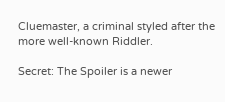Cluemaster, a criminal styled after the more well-known Riddler.

Secret: The Spoiler is a newer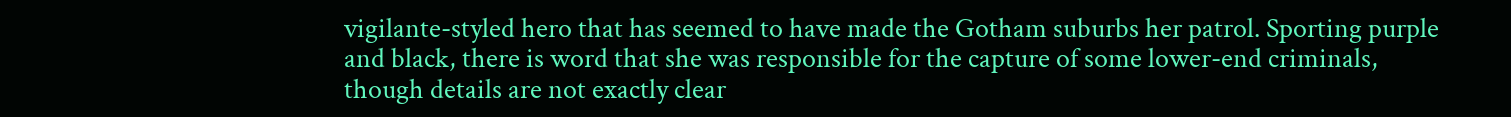vigilante-styled hero that has seemed to have made the Gotham suburbs her patrol. Sporting purple and black, there is word that she was responsible for the capture of some lower-end criminals, though details are not exactly clear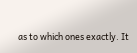as to which ones exactly. It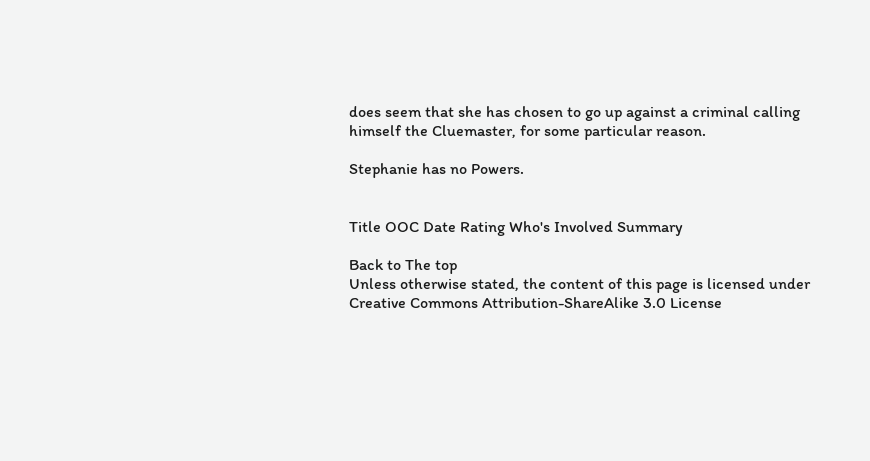does seem that she has chosen to go up against a criminal calling himself the Cluemaster, for some particular reason.

Stephanie has no Powers.


Title OOC Date Rating Who's Involved Summary

Back to The top
Unless otherwise stated, the content of this page is licensed under Creative Commons Attribution-ShareAlike 3.0 License